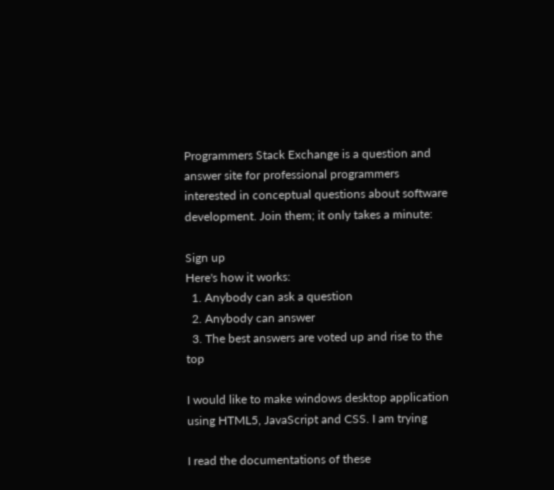Programmers Stack Exchange is a question and answer site for professional programmers interested in conceptual questions about software development. Join them; it only takes a minute:

Sign up
Here's how it works:
  1. Anybody can ask a question
  2. Anybody can answer
  3. The best answers are voted up and rise to the top

I would like to make windows desktop application using HTML5, JavaScript and CSS. I am trying

I read the documentations of these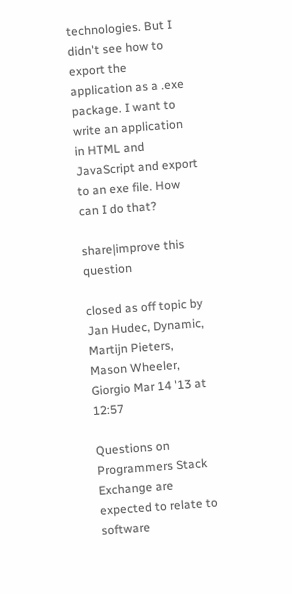technologies. But I didn't see how to export the application as a .exe package. I want to write an application in HTML and JavaScript and export to an exe file. How can I do that?

share|improve this question

closed as off topic by Jan Hudec, Dynamic, Martijn Pieters, Mason Wheeler, Giorgio Mar 14 '13 at 12:57

Questions on Programmers Stack Exchange are expected to relate to software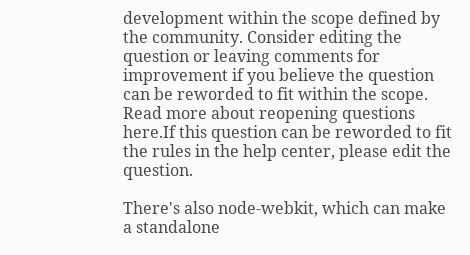development within the scope defined by the community. Consider editing the question or leaving comments for improvement if you believe the question can be reworded to fit within the scope. Read more about reopening questions here.If this question can be reworded to fit the rules in the help center, please edit the question.

There's also node-webkit, which can make a standalone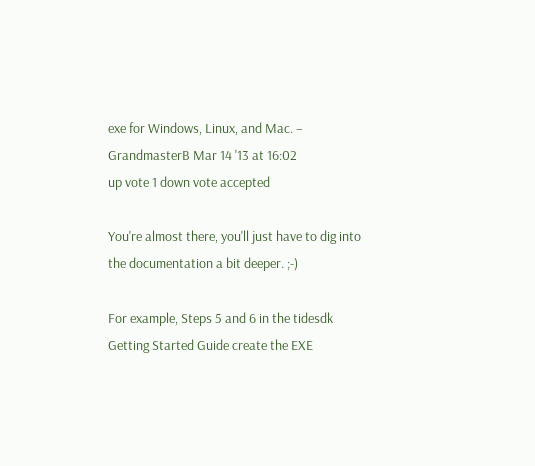exe for Windows, Linux, and Mac. – GrandmasterB Mar 14 '13 at 16:02
up vote 1 down vote accepted

You're almost there, you'll just have to dig into the documentation a bit deeper. ;-)

For example, Steps 5 and 6 in the tidesdk Getting Started Guide create the EXE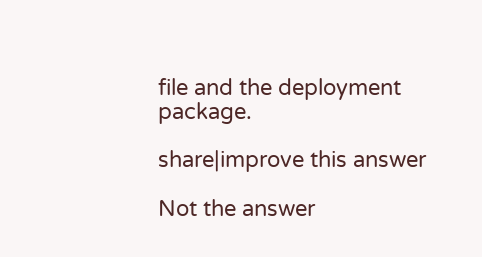file and the deployment package.

share|improve this answer

Not the answer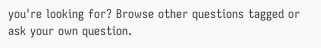you're looking for? Browse other questions tagged or ask your own question.